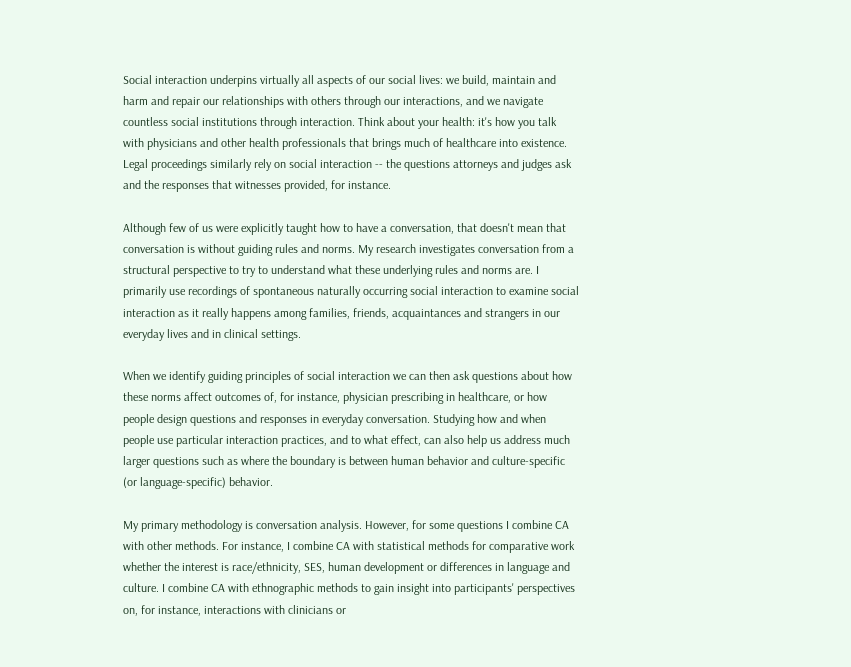Social interaction underpins virtually all aspects of our social lives: we build, maintain and harm and repair our relationships with others through our interactions, and we navigate countless social institutions through interaction. Think about your health: it's how you talk with physicians and other health professionals that brings much of healthcare into existence. Legal proceedings similarly rely on social interaction -- the questions attorneys and judges ask and the responses that witnesses provided, for instance.

Although few of us were explicitly taught how to have a conversation, that doesn't mean that conversation is without guiding rules and norms. My research investigates conversation from a structural perspective to try to understand what these underlying rules and norms are. I primarily use recordings of spontaneous naturally occurring social interaction to examine social interaction as it really happens among families, friends, acquaintances and strangers in our everyday lives and in clinical settings.

When we identify guiding principles of social interaction we can then ask questions about how these norms affect outcomes of, for instance, physician prescribing in healthcare, or how people design questions and responses in everyday conversation. Studying how and when people use particular interaction practices, and to what effect, can also help us address much larger questions such as where the boundary is between human behavior and culture-specific (or language-specific) behavior.

My primary methodology is conversation analysis. However, for some questions I combine CA with other methods. For instance, I combine CA with statistical methods for comparative work whether the interest is race/ethnicity, SES, human development or differences in language and culture. I combine CA with ethnographic methods to gain insight into participants' perspectives on, for instance, interactions with clinicians or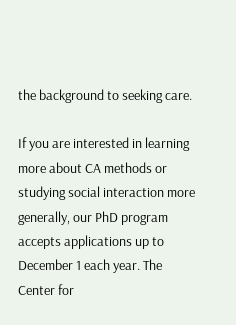the background to seeking care.

If you are interested in learning more about CA methods or studying social interaction more generally, our PhD program accepts applications up to December 1 each year. The Center for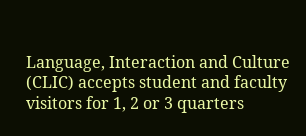Language, Interaction and Culture (CLIC) accepts student and faculty visitors for 1, 2 or 3 quarters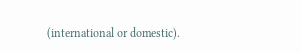(international or domestic).